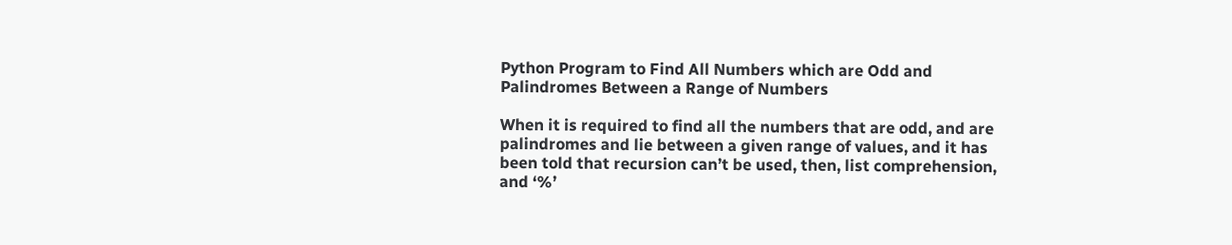Python Program to Find All Numbers which are Odd and Palindromes Between a Range of Numbers

When it is required to find all the numbers that are odd, and are palindromes and lie between a given range of values, and it has been told that recursion can’t be used, then, list comprehension, and ‘%’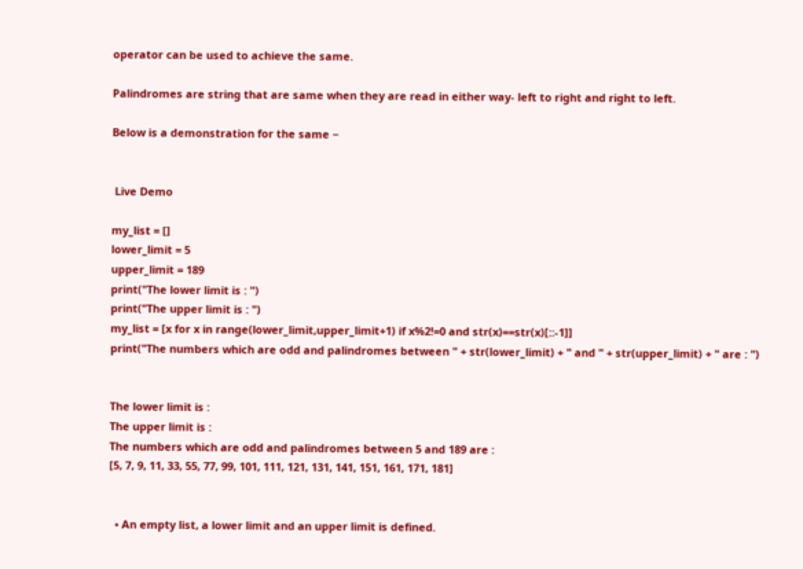operator can be used to achieve the same.

Palindromes are string that are same when they are read in either way- left to right and right to left.

Below is a demonstration for the same −


 Live Demo

my_list = []
lower_limit = 5
upper_limit = 189
print("The lower limit is : ")
print("The upper limit is : ")
my_list = [x for x in range(lower_limit,upper_limit+1) if x%2!=0 and str(x)==str(x)[::-1]]
print("The numbers which are odd and palindromes between " + str(lower_limit) + " and " + str(upper_limit) + " are : ")


The lower limit is :
The upper limit is :
The numbers which are odd and palindromes between 5 and 189 are :
[5, 7, 9, 11, 33, 55, 77, 99, 101, 111, 121, 131, 141, 151, 161, 171, 181]


  • An empty list, a lower limit and an upper limit is defined.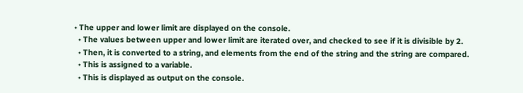• The upper and lower limit are displayed on the console.
  • The values between upper and lower limit are iterated over, and checked to see if it is divisible by 2.
  • Then, it is converted to a string, and elements from the end of the string and the string are compared.
  • This is assigned to a variable.
  • This is displayed as output on the console.